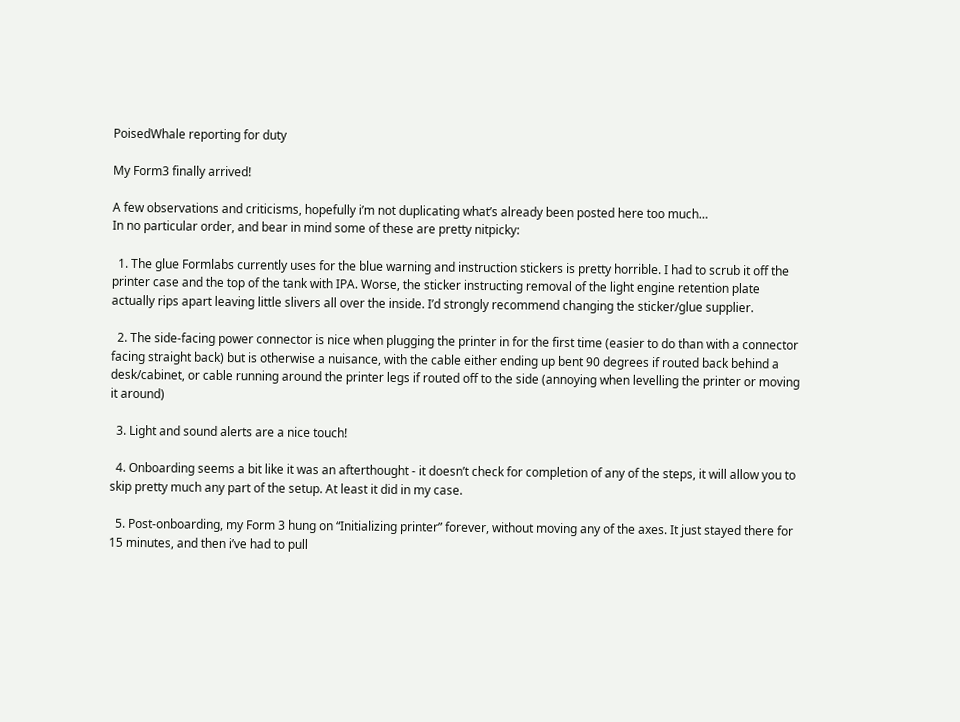PoisedWhale reporting for duty

My Form3 finally arrived!

A few observations and criticisms, hopefully i’m not duplicating what’s already been posted here too much…
In no particular order, and bear in mind some of these are pretty nitpicky:

  1. The glue Formlabs currently uses for the blue warning and instruction stickers is pretty horrible. I had to scrub it off the printer case and the top of the tank with IPA. Worse, the sticker instructing removal of the light engine retention plate actually rips apart leaving little slivers all over the inside. I’d strongly recommend changing the sticker/glue supplier.

  2. The side-facing power connector is nice when plugging the printer in for the first time (easier to do than with a connector facing straight back) but is otherwise a nuisance, with the cable either ending up bent 90 degrees if routed back behind a desk/cabinet, or cable running around the printer legs if routed off to the side (annoying when levelling the printer or moving it around)

  3. Light and sound alerts are a nice touch!

  4. Onboarding seems a bit like it was an afterthought - it doesn’t check for completion of any of the steps, it will allow you to skip pretty much any part of the setup. At least it did in my case.

  5. Post-onboarding, my Form 3 hung on “Initializing printer” forever, without moving any of the axes. It just stayed there for 15 minutes, and then i’ve had to pull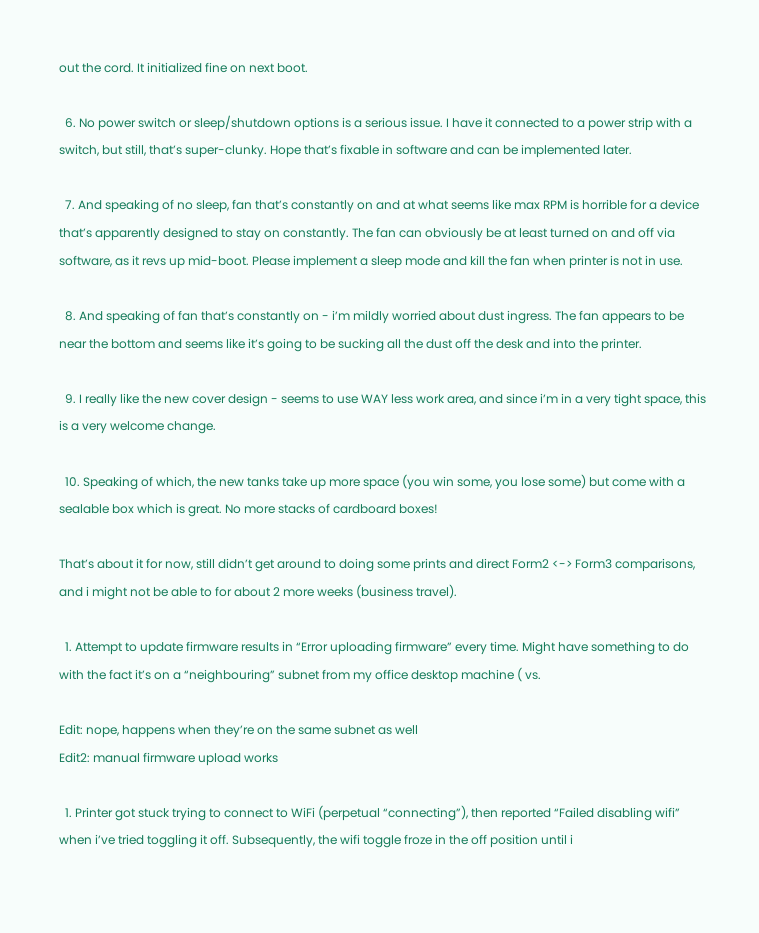out the cord. It initialized fine on next boot.

  6. No power switch or sleep/shutdown options is a serious issue. I have it connected to a power strip with a switch, but still, that’s super-clunky. Hope that’s fixable in software and can be implemented later.

  7. And speaking of no sleep, fan that’s constantly on and at what seems like max RPM is horrible for a device that’s apparently designed to stay on constantly. The fan can obviously be at least turned on and off via software, as it revs up mid-boot. Please implement a sleep mode and kill the fan when printer is not in use.

  8. And speaking of fan that’s constantly on - i’m mildly worried about dust ingress. The fan appears to be near the bottom and seems like it’s going to be sucking all the dust off the desk and into the printer.

  9. I really like the new cover design - seems to use WAY less work area, and since i’m in a very tight space, this is a very welcome change.

  10. Speaking of which, the new tanks take up more space (you win some, you lose some) but come with a sealable box which is great. No more stacks of cardboard boxes!

That’s about it for now, still didn’t get around to doing some prints and direct Form2 <-> Form3 comparisons, and i might not be able to for about 2 more weeks (business travel).

  1. Attempt to update firmware results in “Error uploading firmware” every time. Might have something to do with the fact it’s on a “neighbouring” subnet from my office desktop machine ( vs.

Edit: nope, happens when they’re on the same subnet as well
Edit2: manual firmware upload works

  1. Printer got stuck trying to connect to WiFi (perpetual “connecting”), then reported “Failed disabling wifi” when i’ve tried toggling it off. Subsequently, the wifi toggle froze in the off position until i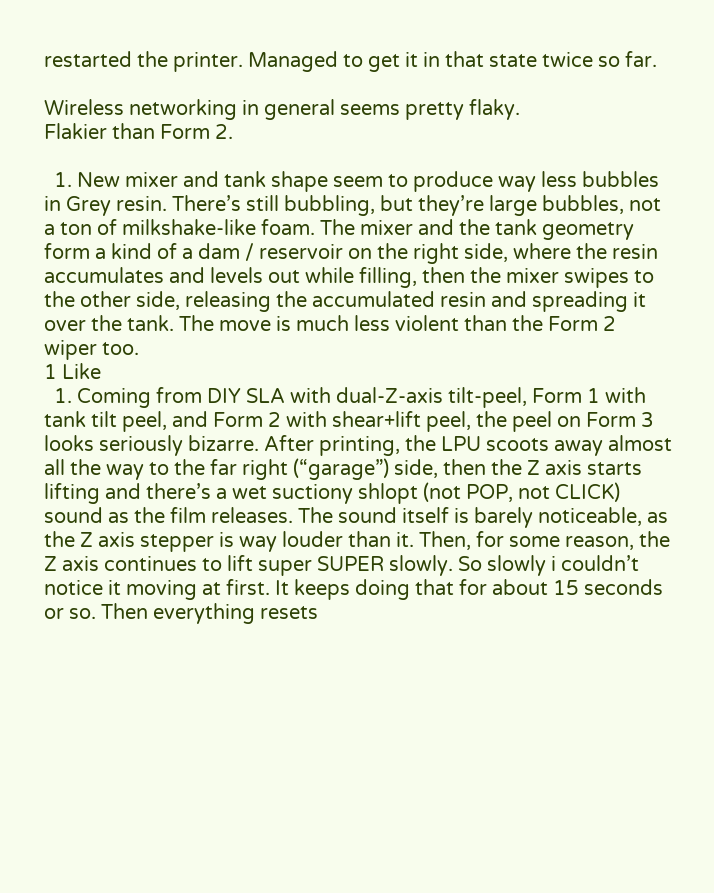restarted the printer. Managed to get it in that state twice so far.

Wireless networking in general seems pretty flaky.
Flakier than Form 2.

  1. New mixer and tank shape seem to produce way less bubbles in Grey resin. There’s still bubbling, but they’re large bubbles, not a ton of milkshake-like foam. The mixer and the tank geometry form a kind of a dam / reservoir on the right side, where the resin accumulates and levels out while filling, then the mixer swipes to the other side, releasing the accumulated resin and spreading it over the tank. The move is much less violent than the Form 2 wiper too.
1 Like
  1. Coming from DIY SLA with dual-Z-axis tilt-peel, Form 1 with tank tilt peel, and Form 2 with shear+lift peel, the peel on Form 3 looks seriously bizarre. After printing, the LPU scoots away almost all the way to the far right (“garage”) side, then the Z axis starts lifting and there’s a wet suctiony shlopt (not POP, not CLICK) sound as the film releases. The sound itself is barely noticeable, as the Z axis stepper is way louder than it. Then, for some reason, the Z axis continues to lift super SUPER slowly. So slowly i couldn’t notice it moving at first. It keeps doing that for about 15 seconds or so. Then everything resets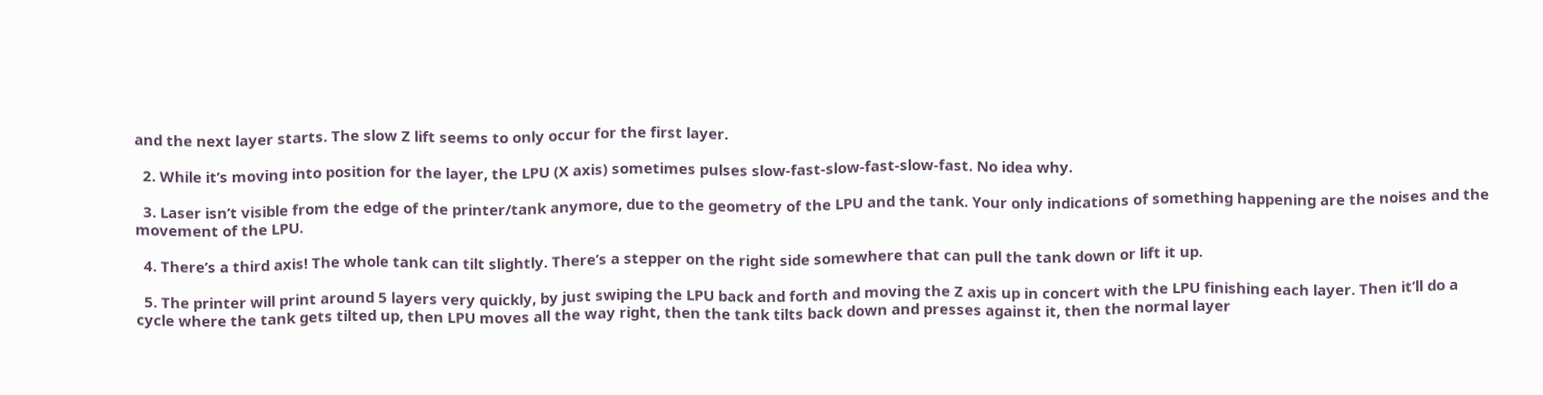and the next layer starts. The slow Z lift seems to only occur for the first layer.

  2. While it’s moving into position for the layer, the LPU (X axis) sometimes pulses slow-fast-slow-fast-slow-fast. No idea why.

  3. Laser isn’t visible from the edge of the printer/tank anymore, due to the geometry of the LPU and the tank. Your only indications of something happening are the noises and the movement of the LPU.

  4. There’s a third axis! The whole tank can tilt slightly. There’s a stepper on the right side somewhere that can pull the tank down or lift it up.

  5. The printer will print around 5 layers very quickly, by just swiping the LPU back and forth and moving the Z axis up in concert with the LPU finishing each layer. Then it’ll do a cycle where the tank gets tilted up, then LPU moves all the way right, then the tank tilts back down and presses against it, then the normal layer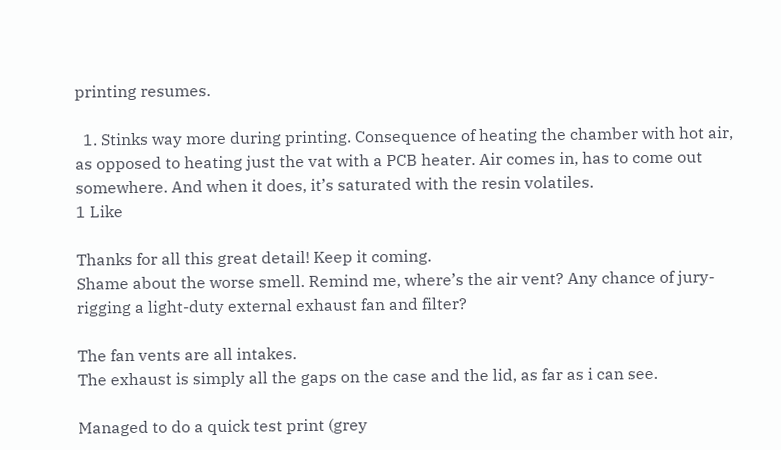printing resumes.

  1. Stinks way more during printing. Consequence of heating the chamber with hot air, as opposed to heating just the vat with a PCB heater. Air comes in, has to come out somewhere. And when it does, it’s saturated with the resin volatiles.
1 Like

Thanks for all this great detail! Keep it coming.
Shame about the worse smell. Remind me, where’s the air vent? Any chance of jury-rigging a light-duty external exhaust fan and filter?

The fan vents are all intakes.
The exhaust is simply all the gaps on the case and the lid, as far as i can see.

Managed to do a quick test print (grey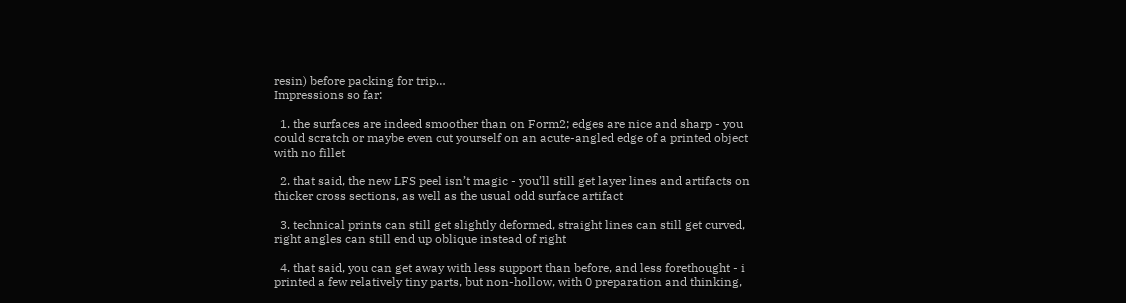resin) before packing for trip…
Impressions so far:

  1. the surfaces are indeed smoother than on Form2; edges are nice and sharp - you could scratch or maybe even cut yourself on an acute-angled edge of a printed object with no fillet

  2. that said, the new LFS peel isn’t magic - you’ll still get layer lines and artifacts on thicker cross sections, as well as the usual odd surface artifact

  3. technical prints can still get slightly deformed, straight lines can still get curved, right angles can still end up oblique instead of right

  4. that said, you can get away with less support than before, and less forethought - i printed a few relatively tiny parts, but non-hollow, with 0 preparation and thinking,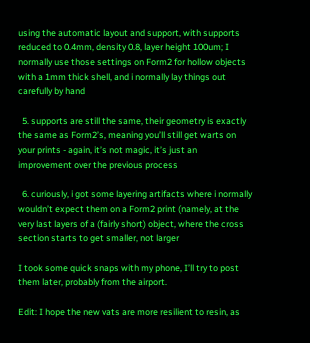using the automatic layout and support, with supports reduced to 0.4mm, density 0.8, layer height 100um; I normally use those settings on Form2 for hollow objects with a 1mm thick shell, and i normally lay things out carefully by hand

  5. supports are still the same, their geometry is exactly the same as Form2’s, meaning you’ll still get warts on your prints - again, it’s not magic, it’s just an improvement over the previous process

  6. curiously, i got some layering artifacts where i normally wouldn’t expect them on a Form2 print (namely, at the very last layers of a (fairly short) object, where the cross section starts to get smaller, not larger

I took some quick snaps with my phone, I’ll try to post them later, probably from the airport.

Edit: I hope the new vats are more resilient to resin, as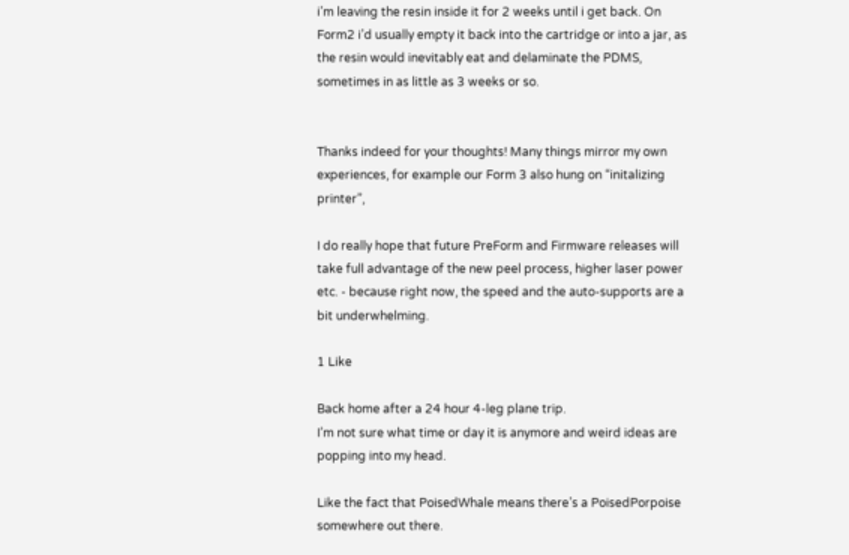i’m leaving the resin inside it for 2 weeks until i get back. On Form2 i’d usually empty it back into the cartridge or into a jar, as the resin would inevitably eat and delaminate the PDMS, sometimes in as little as 3 weeks or so.


Thanks indeed for your thoughts! Many things mirror my own experiences, for example our Form 3 also hung on “initalizing printer”,

I do really hope that future PreForm and Firmware releases will take full advantage of the new peel process, higher laser power etc. - because right now, the speed and the auto-supports are a bit underwhelming.

1 Like

Back home after a 24 hour 4-leg plane trip.
I’m not sure what time or day it is anymore and weird ideas are popping into my head.

Like the fact that PoisedWhale means there’s a PoisedPorpoise somewhere out there.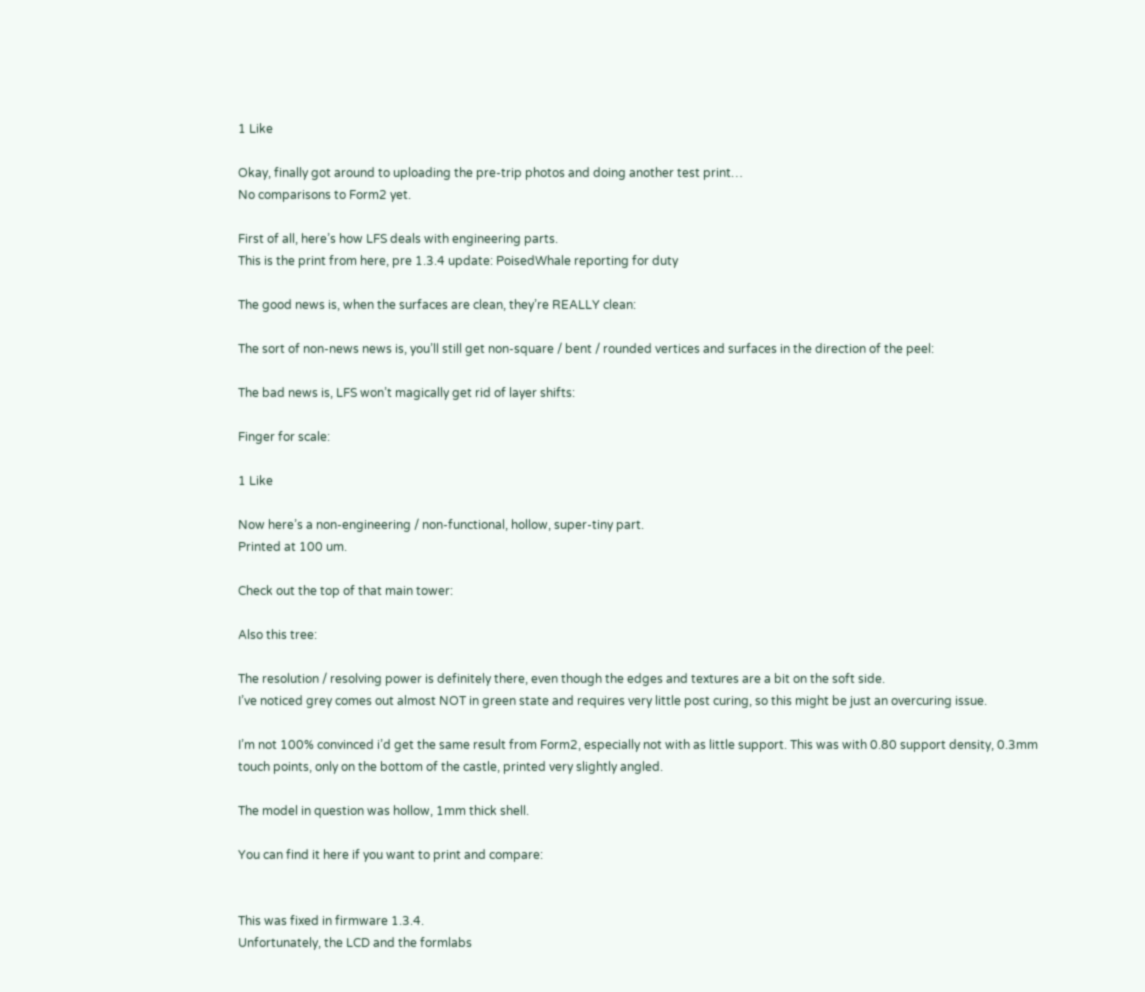1 Like

Okay, finally got around to uploading the pre-trip photos and doing another test print…
No comparisons to Form2 yet.

First of all, here’s how LFS deals with engineering parts.
This is the print from here, pre 1.3.4 update: PoisedWhale reporting for duty

The good news is, when the surfaces are clean, they’re REALLY clean:

The sort of non-news news is, you’ll still get non-square / bent / rounded vertices and surfaces in the direction of the peel:

The bad news is, LFS won’t magically get rid of layer shifts:

Finger for scale:

1 Like

Now here’s a non-engineering / non-functional, hollow, super-tiny part.
Printed at 100 um.

Check out the top of that main tower:

Also this tree:

The resolution / resolving power is definitely there, even though the edges and textures are a bit on the soft side.
I’ve noticed grey comes out almost NOT in green state and requires very little post curing, so this might be just an overcuring issue.

I’m not 100% convinced i’d get the same result from Form2, especially not with as little support. This was with 0.80 support density, 0.3mm touch points, only on the bottom of the castle, printed very slightly angled.

The model in question was hollow, 1mm thick shell.

You can find it here if you want to print and compare:


This was fixed in firmware 1.3.4.
Unfortunately, the LCD and the formlabs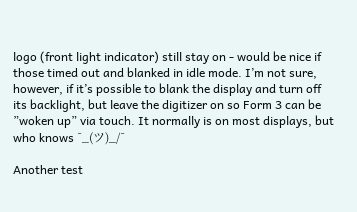logo (front light indicator) still stay on - would be nice if those timed out and blanked in idle mode. I’m not sure, however, if it’s possible to blank the display and turn off its backlight, but leave the digitizer on so Form 3 can be ”woken up” via touch. It normally is on most displays, but who knows ¯_(ツ)_/¯

Another test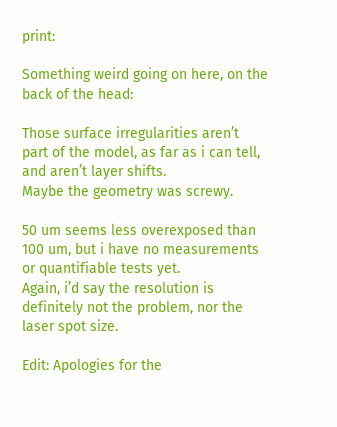print:

Something weird going on here, on the back of the head:

Those surface irregularities aren’t part of the model, as far as i can tell, and aren’t layer shifts.
Maybe the geometry was screwy.

50 um seems less overexposed than 100 um, but i have no measurements or quantifiable tests yet.
Again, i’d say the resolution is definitely not the problem, nor the laser spot size.

Edit: Apologies for the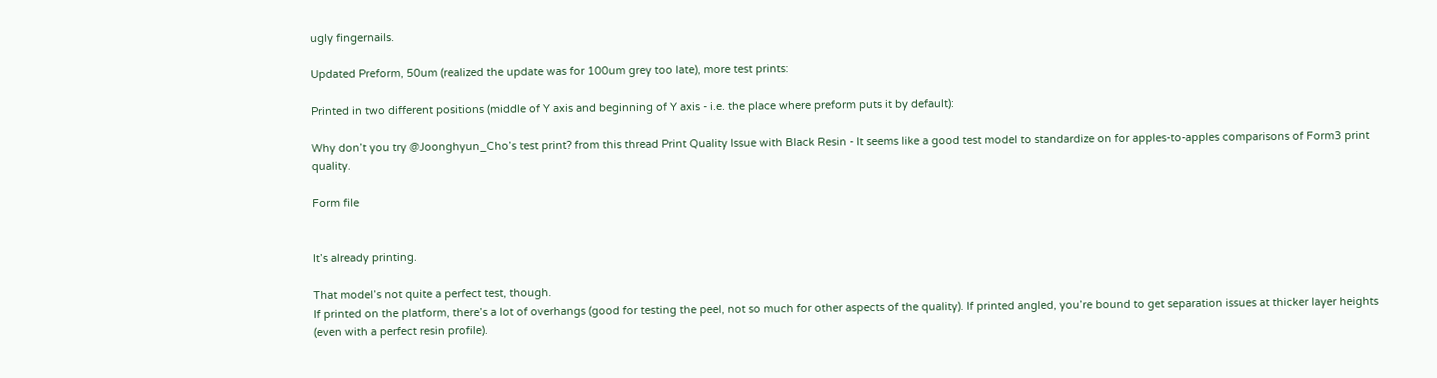ugly fingernails.

Updated Preform, 50um (realized the update was for 100um grey too late), more test prints:

Printed in two different positions (middle of Y axis and beginning of Y axis - i.e. the place where preform puts it by default):

Why don’t you try @Joonghyun_Cho’s test print? from this thread Print Quality Issue with Black Resin - It seems like a good test model to standardize on for apples-to-apples comparisons of Form3 print quality.

Form file


It’s already printing.

That model’s not quite a perfect test, though.
If printed on the platform, there’s a lot of overhangs (good for testing the peel, not so much for other aspects of the quality). If printed angled, you’re bound to get separation issues at thicker layer heights (even with a perfect resin profile).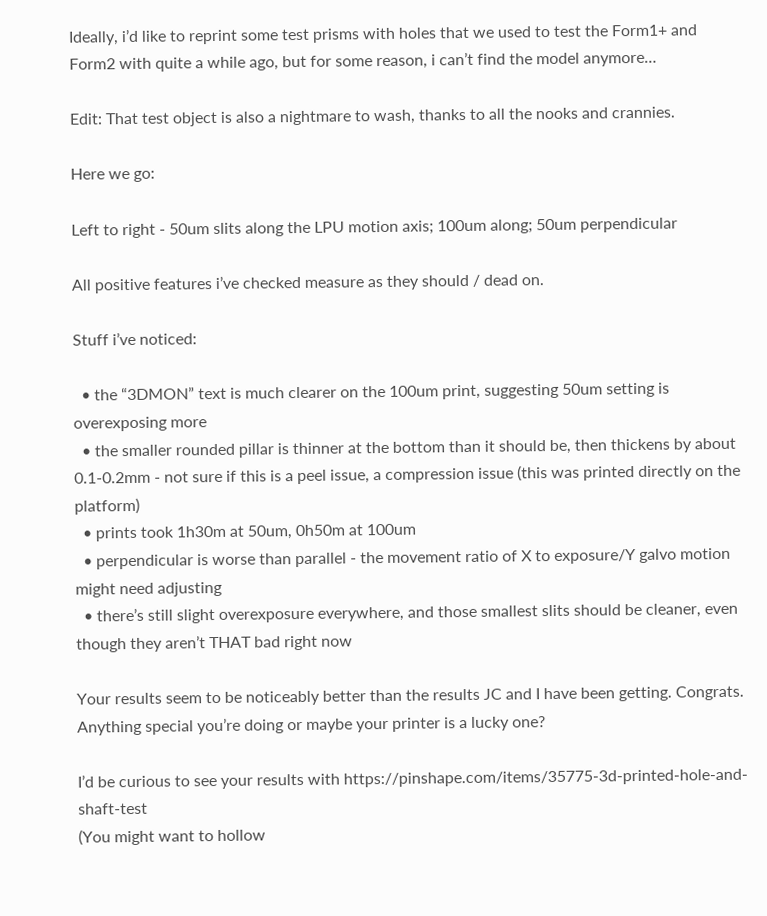Ideally, i’d like to reprint some test prisms with holes that we used to test the Form1+ and Form2 with quite a while ago, but for some reason, i can’t find the model anymore…

Edit: That test object is also a nightmare to wash, thanks to all the nooks and crannies.

Here we go:

Left to right - 50um slits along the LPU motion axis; 100um along; 50um perpendicular

All positive features i’ve checked measure as they should / dead on.

Stuff i’ve noticed:

  • the “3DMON” text is much clearer on the 100um print, suggesting 50um setting is overexposing more
  • the smaller rounded pillar is thinner at the bottom than it should be, then thickens by about 0.1-0.2mm - not sure if this is a peel issue, a compression issue (this was printed directly on the platform)
  • prints took 1h30m at 50um, 0h50m at 100um
  • perpendicular is worse than parallel - the movement ratio of X to exposure/Y galvo motion might need adjusting
  • there’s still slight overexposure everywhere, and those smallest slits should be cleaner, even though they aren’t THAT bad right now

Your results seem to be noticeably better than the results JC and I have been getting. Congrats. Anything special you’re doing or maybe your printer is a lucky one?

I’d be curious to see your results with https://pinshape.com/items/35775-3d-printed-hole-and-shaft-test
(You might want to hollow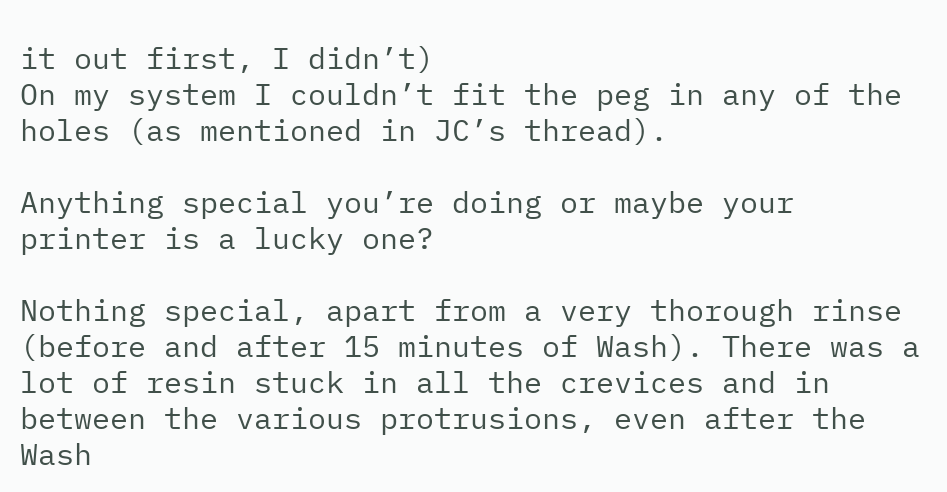it out first, I didn’t)
On my system I couldn’t fit the peg in any of the holes (as mentioned in JC’s thread).

Anything special you’re doing or maybe your printer is a lucky one?

Nothing special, apart from a very thorough rinse (before and after 15 minutes of Wash). There was a lot of resin stuck in all the crevices and in between the various protrusions, even after the Wash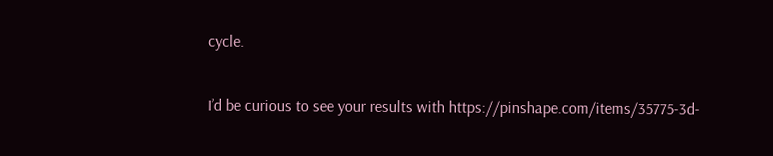cycle.

I’d be curious to see your results with https://pinshape.com/items/35775-3d-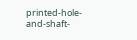printed-hole-and-shaft-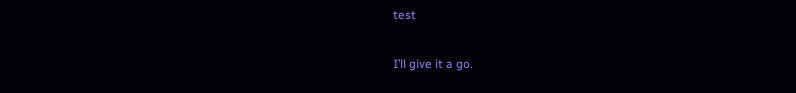test

I’ll give it a go.